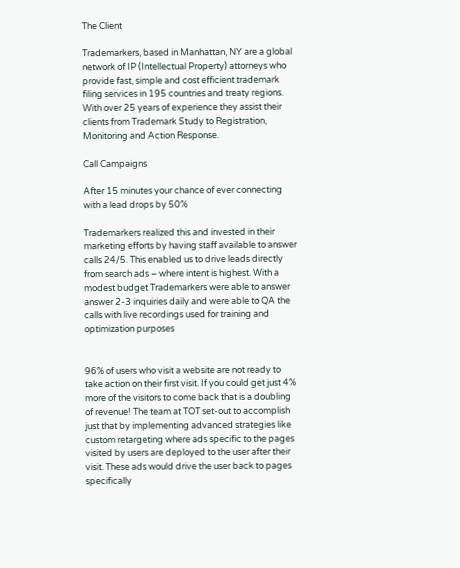The Client

Trademarkers, based in Manhattan, NY are a global network of IP (Intellectual Property) attorneys who provide fast, simple and cost efficient trademark filing services in 195 countries and treaty regions.  With over 25 years of experience they assist their clients from Trademark Study to Registration, Monitoring and Action Response.

Call Campaigns

After 15 minutes your chance of ever connecting with a lead drops by 50%

Trademarkers realized this and invested in their marketing efforts by having staff available to answer calls 24/5. This enabled us to drive leads directly from search ads – where intent is highest. With a modest budget Trademarkers were able to answer answer 2-3 inquiries daily and were able to QA the calls with live recordings used for training and optimization purposes


96% of users who visit a website are not ready to take action on their first visit. If you could get just 4% more of the visitors to come back that is a doubling of revenue! The team at TOT set-out to accomplish just that by implementing advanced strategies like custom retargeting where ads specific to the pages visited by users are deployed to the user after their visit. These ads would drive the user back to pages specifically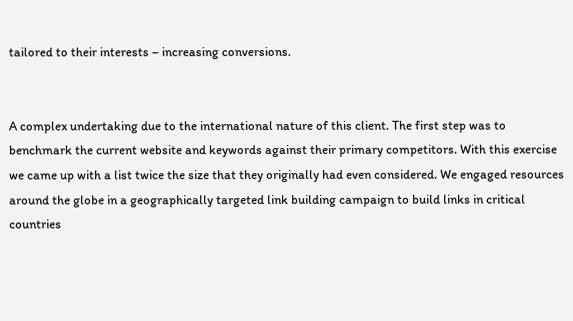tailored to their interests – increasing conversions.


A complex undertaking due to the international nature of this client. The first step was to benchmark the current website and keywords against their primary competitors. With this exercise we came up with a list twice the size that they originally had even considered. We engaged resources around the globe in a geographically targeted link building campaign to build links in critical countries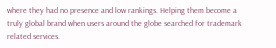where they had no presence and low rankings. Helping them become a truly global brand when users around the globe searched for trademark related services.